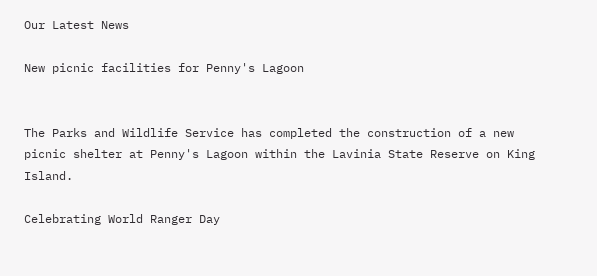Our Latest News

New picnic facilities for Penny's Lagoon


The Parks and Wildlife Service has completed the construction of a new picnic shelter at Penny's Lagoon within the Lavinia State Reserve on King Island.

Celebrating World Ranger Day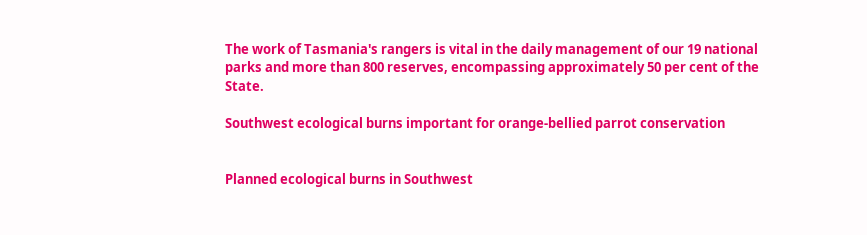The work of Tasmania's rangers is vital in the daily management of our 19 national parks and more than 800 reserves, encompassing approximately 50 per cent of the State.

Southwest ecological burns important for orange-bellied parrot conservation


Planned ecological burns in Southwest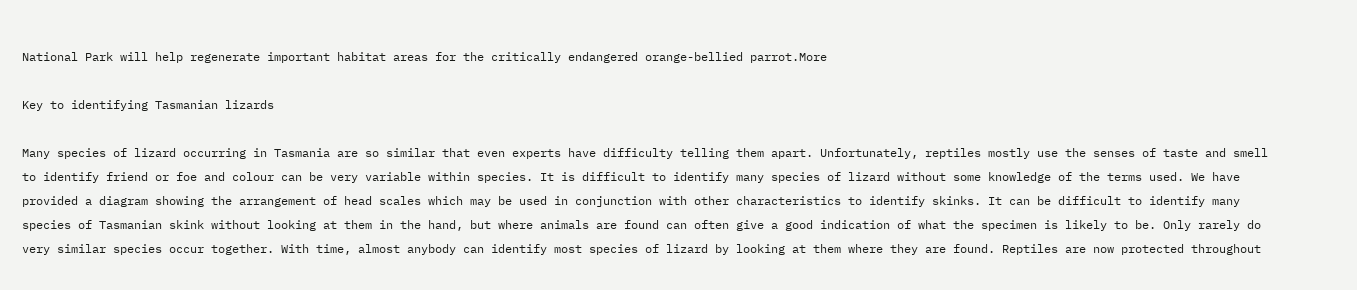National Park will help regenerate important habitat areas for the critically endangered orange-bellied parrot.More

Key to identifying Tasmanian lizards

Many species of lizard occurring in Tasmania are so similar that even experts have difficulty telling them apart. Unfortunately, reptiles mostly use the senses of taste and smell to identify friend or foe and colour can be very variable within species. It is difficult to identify many species of lizard without some knowledge of the terms used. We have provided a diagram showing the arrangement of head scales which may be used in conjunction with other characteristics to identify skinks. It can be difficult to identify many species of Tasmanian skink without looking at them in the hand, but where animals are found can often give a good indication of what the specimen is likely to be. Only rarely do very similar species occur together. With time, almost anybody can identify most species of lizard by looking at them where they are found. Reptiles are now protected throughout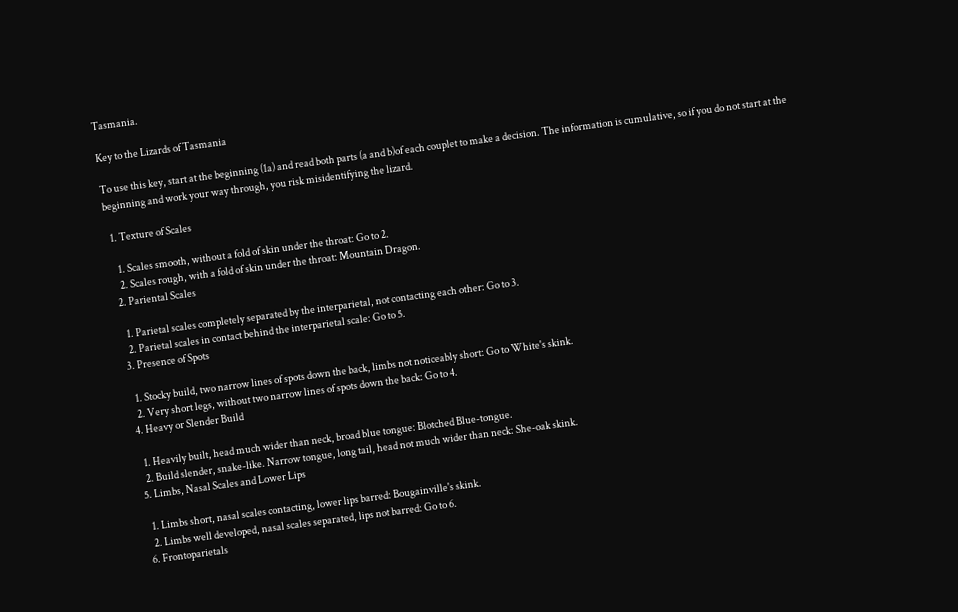Tasmania.

Key to the Lizards of Tasmania

To use this key, start at the beginning (1a) and read both parts (a and b)of each couplet to make a decision. The information is cumulative, so if you do not start at the beginning and work your way through, you risk misidentifying the lizard.

  1. Texture of Scales

    1. Scales smooth, without a fold of skin under the throat: Go to 2.
    2. Scales rough, with a fold of skin under the throat: Mountain Dragon.
  2. Pariental Scales

    1. Parietal scales completely separated by the interparietal, not contacting each other: Go to 3.
    2. Parietal scales in contact behind the interparietal scale: Go to 5.
  3. Presence of Spots

    1. Stocky build, two narrow lines of spots down the back, limbs not noticeably short: Go to White's skink.
    2. Very short legs, without two narrow lines of spots down the back: Go to 4.
  4. Heavy or Slender Build

    1. Heavily built, head much wider than neck, broad blue tongue: Blotched Blue-tongue.
    2. Build slender, snake-like. Narrow tongue, long tail, head not much wider than neck: She-oak skink.
  5. Limbs, Nasal Scales and Lower Lips

    1. Limbs short, nasal scales contacting, lower lips barred: Bougainville's skink.
    2. Limbs well developed, nasal scales separated, lips not barred: Go to 6.
  6. Frontoparietals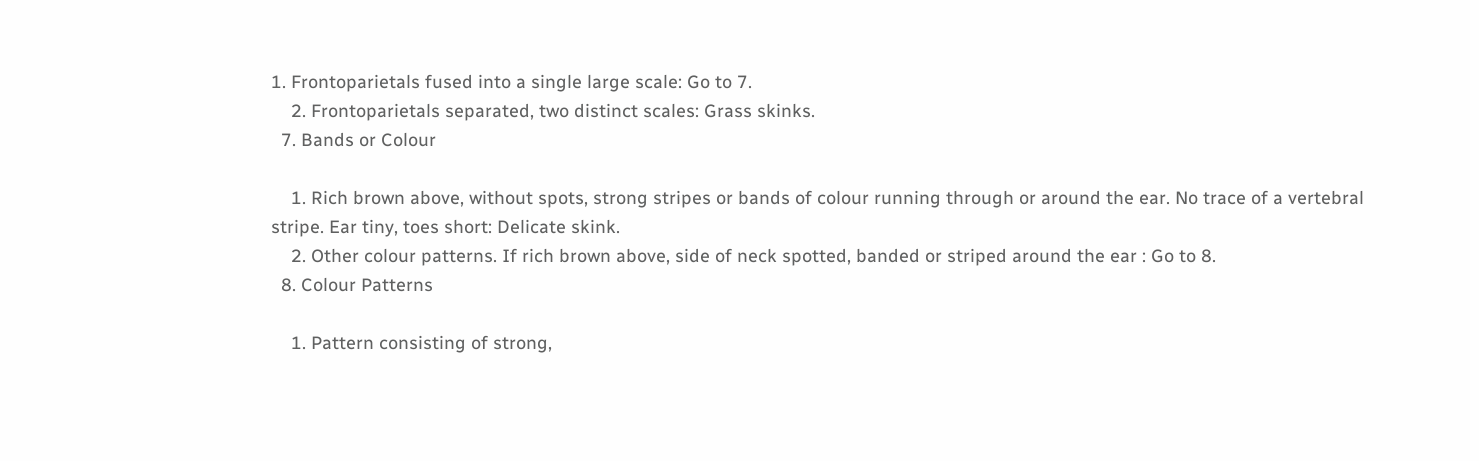1. Frontoparietals fused into a single large scale: Go to 7.
    2. Frontoparietals separated, two distinct scales: Grass skinks.
  7. Bands or Colour

    1. Rich brown above, without spots, strong stripes or bands of colour running through or around the ear. No trace of a vertebral stripe. Ear tiny, toes short: Delicate skink.
    2. Other colour patterns. If rich brown above, side of neck spotted, banded or striped around the ear : Go to 8.
  8. Colour Patterns

    1. Pattern consisting of strong,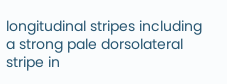longitudinal stripes including a strong pale dorsolateral stripe in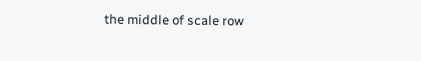the middle of scale row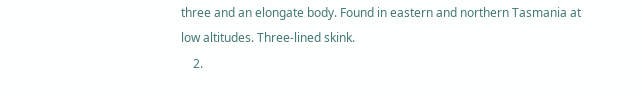three and an elongate body. Found in eastern and northern Tasmania at low altitudes. Three-lined skink.
    2.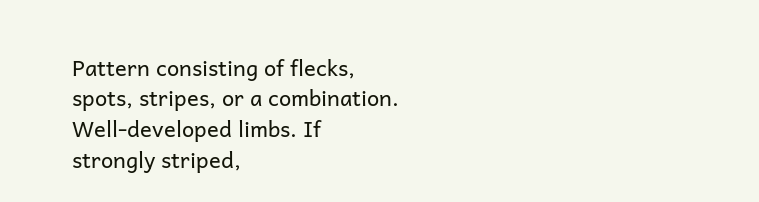Pattern consisting of flecks, spots, stripes, or a combination. Well-developed limbs. If strongly striped,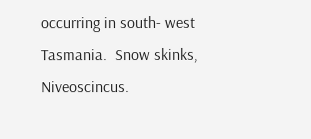occurring in south- west Tasmania.  Snow skinks, Niveoscincus.